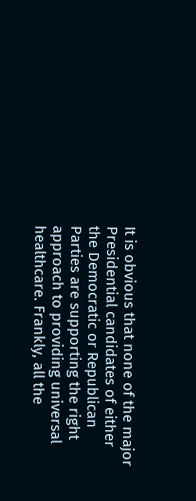It is obvious that none of the major Presidential candidates of either the Democratic or Republican Parties are supporting the right approach to providing universal healthcare. Frankly, all the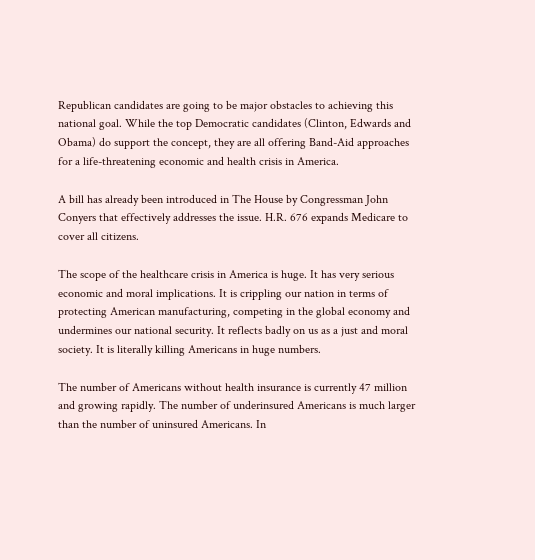Republican candidates are going to be major obstacles to achieving this national goal. While the top Democratic candidates (Clinton, Edwards and Obama) do support the concept, they are all offering Band-Aid approaches for a life-threatening economic and health crisis in America.

A bill has already been introduced in The House by Congressman John Conyers that effectively addresses the issue. H.R. 676 expands Medicare to cover all citizens.

The scope of the healthcare crisis in America is huge. It has very serious economic and moral implications. It is crippling our nation in terms of protecting American manufacturing, competing in the global economy and undermines our national security. It reflects badly on us as a just and moral society. It is literally killing Americans in huge numbers.

The number of Americans without health insurance is currently 47 million and growing rapidly. The number of underinsured Americans is much larger than the number of uninsured Americans. In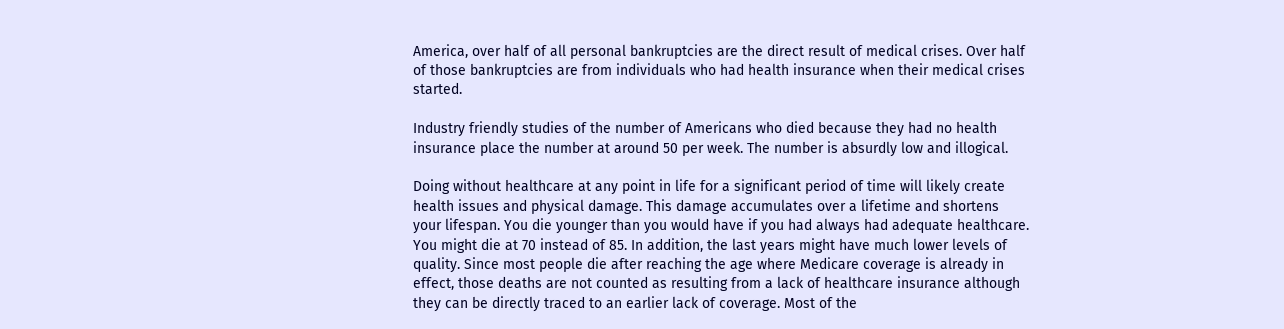America, over half of all personal bankruptcies are the direct result of medical crises. Over half of those bankruptcies are from individuals who had health insurance when their medical crises started.

Industry friendly studies of the number of Americans who died because they had no health insurance place the number at around 50 per week. The number is absurdly low and illogical.

Doing without healthcare at any point in life for a significant period of time will likely create health issues and physical damage. This damage accumulates over a lifetime and shortens your lifespan. You die younger than you would have if you had always had adequate healthcare. You might die at 70 instead of 85. In addition, the last years might have much lower levels of quality. Since most people die after reaching the age where Medicare coverage is already in effect, those deaths are not counted as resulting from a lack of healthcare insurance although they can be directly traced to an earlier lack of coverage. Most of the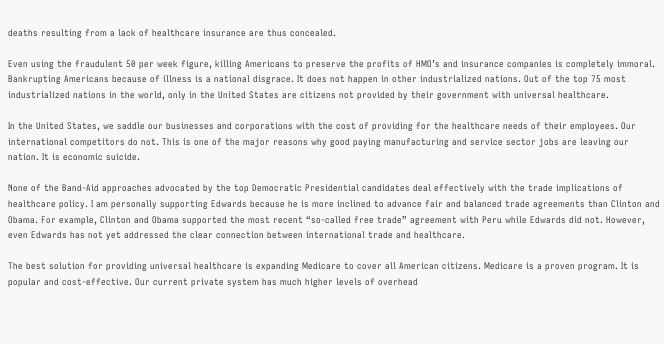deaths resulting from a lack of healthcare insurance are thus concealed.

Even using the fraudulent 50 per week figure, killing Americans to preserve the profits of HMO’s and insurance companies is completely immoral. Bankrupting Americans because of illness is a national disgrace. It does not happen in other industrialized nations. Out of the top 75 most industrialized nations in the world, only in the United States are citizens not provided by their government with universal healthcare.

In the United States, we saddle our businesses and corporations with the cost of providing for the healthcare needs of their employees. Our international competitors do not. This is one of the major reasons why good paying manufacturing and service sector jobs are leaving our nation. It is economic suicide.

None of the Band-Aid approaches advocated by the top Democratic Presidential candidates deal effectively with the trade implications of healthcare policy. I am personally supporting Edwards because he is more inclined to advance fair and balanced trade agreements than Clinton and Obama. For example, Clinton and Obama supported the most recent “so-called free trade” agreement with Peru while Edwards did not. However, even Edwards has not yet addressed the clear connection between international trade and healthcare.

The best solution for providing universal healthcare is expanding Medicare to cover all American citizens. Medicare is a proven program. It is popular and cost-effective. Our current private system has much higher levels of overhead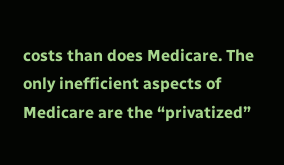costs than does Medicare. The only inefficient aspects of Medicare are the “privatized”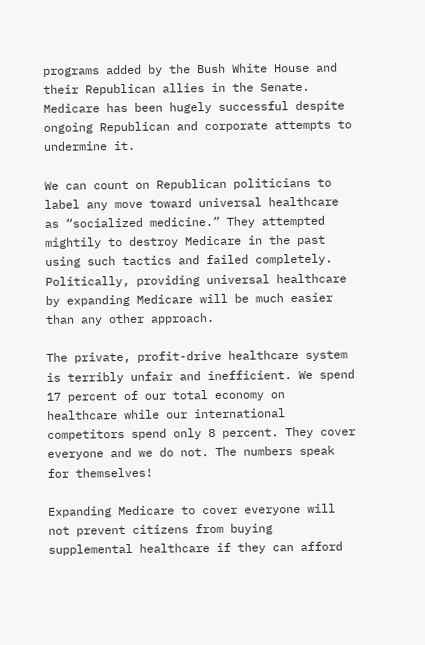programs added by the Bush White House and their Republican allies in the Senate. Medicare has been hugely successful despite ongoing Republican and corporate attempts to undermine it.

We can count on Republican politicians to label any move toward universal healthcare as “socialized medicine.” They attempted mightily to destroy Medicare in the past using such tactics and failed completely. Politically, providing universal healthcare by expanding Medicare will be much easier than any other approach.

The private, profit-drive healthcare system is terribly unfair and inefficient. We spend 17 percent of our total economy on healthcare while our international competitors spend only 8 percent. They cover everyone and we do not. The numbers speak for themselves!

Expanding Medicare to cover everyone will not prevent citizens from buying supplemental healthcare if they can afford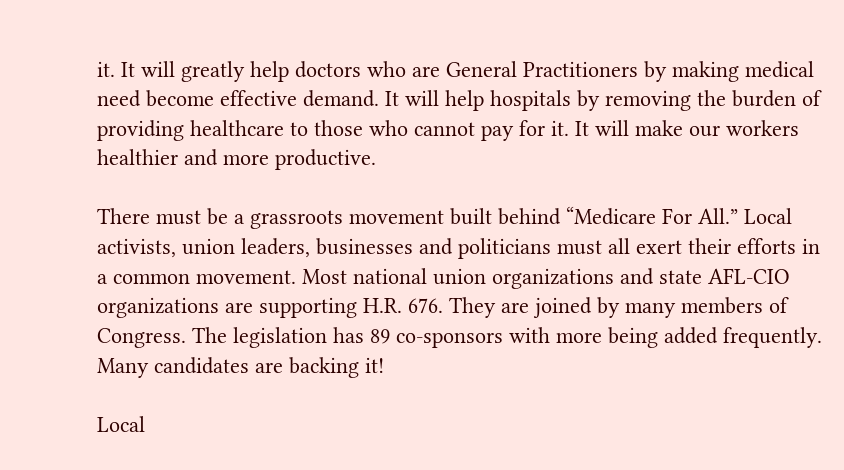it. It will greatly help doctors who are General Practitioners by making medical need become effective demand. It will help hospitals by removing the burden of providing healthcare to those who cannot pay for it. It will make our workers healthier and more productive.

There must be a grassroots movement built behind “Medicare For All.” Local activists, union leaders, businesses and politicians must all exert their efforts in a common movement. Most national union organizations and state AFL-CIO organizations are supporting H.R. 676. They are joined by many members of Congress. The legislation has 89 co-sponsors with more being added frequently. Many candidates are backing it!

Local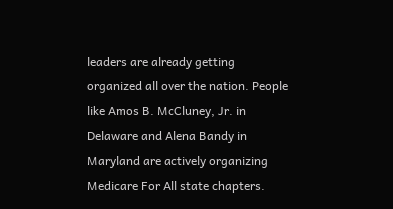leaders are already getting organized all over the nation. People like Amos B. McCluney, Jr. in Delaware and Alena Bandy in Maryland are actively organizing Medicare For All state chapters.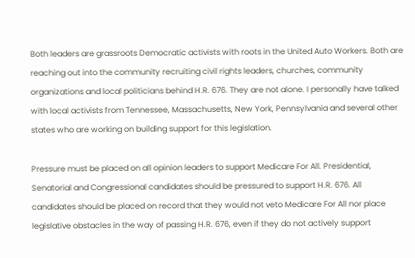Both leaders are grassroots Democratic activists with roots in the United Auto Workers. Both are reaching out into the community recruiting civil rights leaders, churches, community organizations and local politicians behind H.R. 676. They are not alone. I personally have talked with local activists from Tennessee, Massachusetts, New York, Pennsylvania and several other states who are working on building support for this legislation.

Pressure must be placed on all opinion leaders to support Medicare For All. Presidential, Senatorial and Congressional candidates should be pressured to support H.R. 676. All candidates should be placed on record that they would not veto Medicare For All nor place legislative obstacles in the way of passing H.R. 676, even if they do not actively support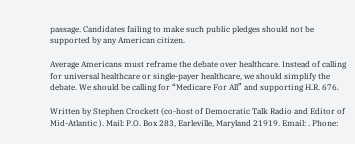passage. Candidates failing to make such public pledges should not be supported by any American citizen.

Average Americans must reframe the debate over healthcare. Instead of calling for universal healthcare or single-payer healthcare, we should simplify the debate. We should be calling for “Medicare For All” and supporting H.R. 676.

Written by Stephen Crockett (co-host of Democratic Talk Radio and Editor of Mid-Atlantic ). Mail: P.O. Box 283, Earleville, Maryland 21919. Email: . Phone: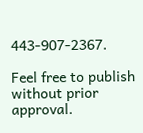443-907-2367.

Feel free to publish without prior approval.